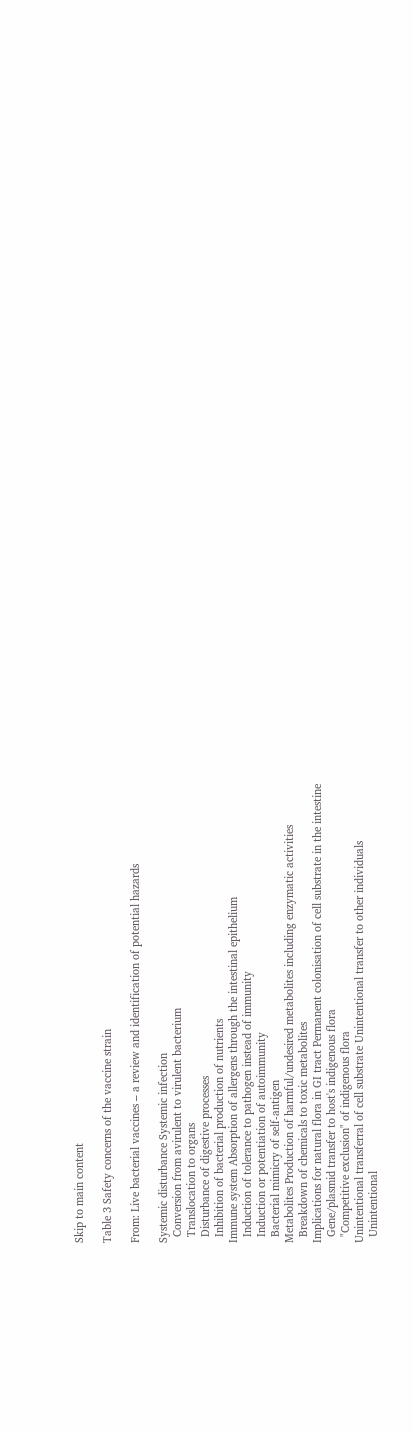Skip to main content

Table 3 Safety concerns of the vaccine strain

From: Live bacterial vaccines – a review and identification of potential hazards

Systemic disturbance Systemic infection
  Conversion from avirulent to virulent bacterium
  Translocation to organs
  Disturbance of digestive processes
  Inhibition of bacterial production of nutrients
Immune system Absorption of allergens through the intestinal epithelium
  Induction of tolerance to pathogen instead of immunity
  Induction or potentiation of autoimmunity
  Bacterial mimicry of self-antigen
Metabolites Production of harmful/undesired metabolites including enzymatic activities
  Breakdown of chemicals to toxic metabolites
Implications for natural flora in GI tract Permanent colonisation of cell substrate in the intestine
  Gene/plasmid transfer to host's indigenous flora
  "Competitive exclusion" of indigenous flora
Unintentional transferral of cell substrate Unintentional transfer to other individuals
  Unintentional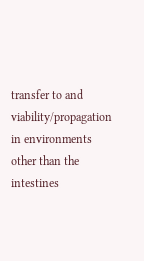transfer to and viability/propagation in environments other than the intestines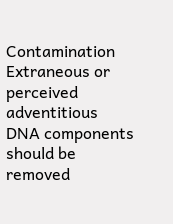Contamination Extraneous or perceived adventitious DNA components should be removed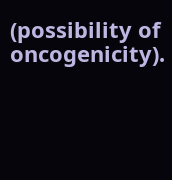(possibility of oncogenicity).